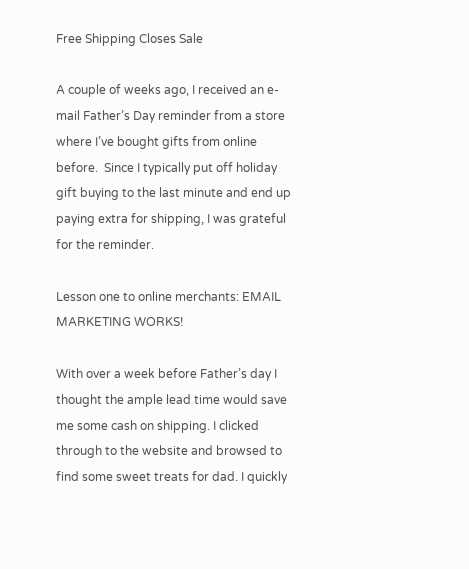Free Shipping Closes Sale

A couple of weeks ago, I received an e-mail Father’s Day reminder from a store where I’ve bought gifts from online before.  Since I typically put off holiday gift buying to the last minute and end up paying extra for shipping, I was grateful for the reminder.

Lesson one to online merchants: EMAIL MARKETING WORKS!

With over a week before Father’s day I thought the ample lead time would save me some cash on shipping. I clicked through to the website and browsed to find some sweet treats for dad. I quickly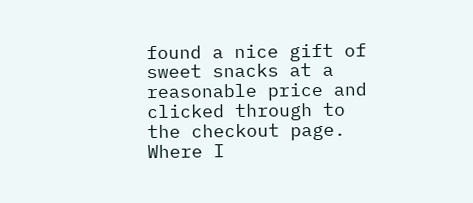found a nice gift of sweet snacks at a reasonable price and clicked through to the checkout page.  Where I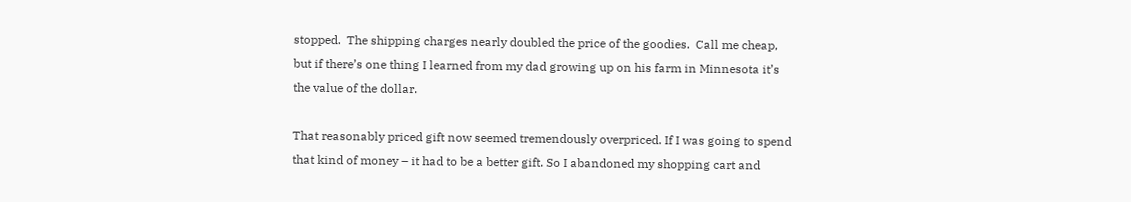stopped.  The shipping charges nearly doubled the price of the goodies.  Call me cheap,  but if there’s one thing I learned from my dad growing up on his farm in Minnesota it’s the value of the dollar.

That reasonably priced gift now seemed tremendously overpriced. If I was going to spend that kind of money – it had to be a better gift. So I abandoned my shopping cart and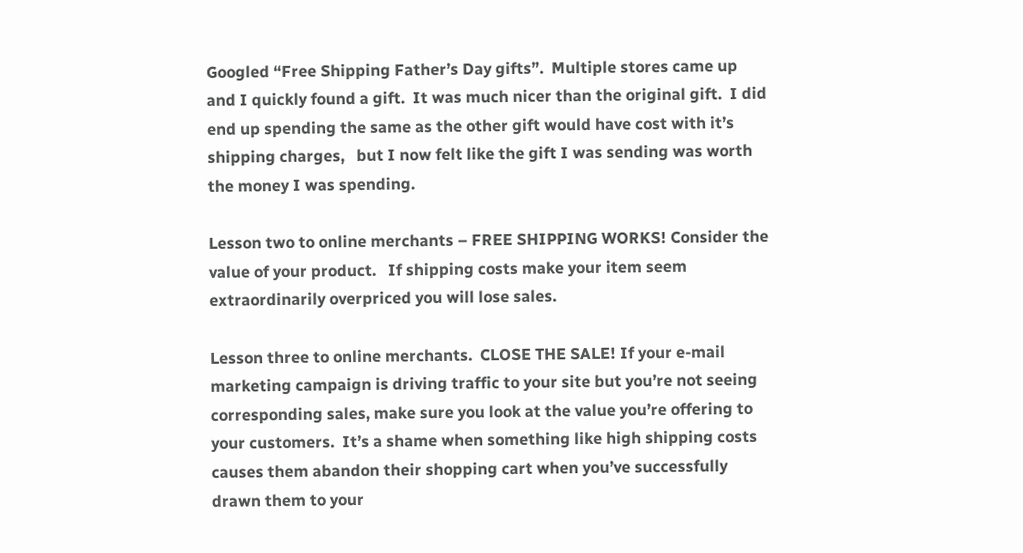Googled “Free Shipping Father’s Day gifts”.  Multiple stores came up and I quickly found a gift.  It was much nicer than the original gift.  I did end up spending the same as the other gift would have cost with it’s shipping charges,   but I now felt like the gift I was sending was worth the money I was spending.

Lesson two to online merchants – FREE SHIPPING WORKS! Consider the value of your product.   If shipping costs make your item seem extraordinarily overpriced you will lose sales.

Lesson three to online merchants.  CLOSE THE SALE! If your e-mail marketing campaign is driving traffic to your site but you’re not seeing corresponding sales, make sure you look at the value you’re offering to your customers.  It’s a shame when something like high shipping costs causes them abandon their shopping cart when you’ve successfully drawn them to your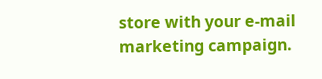store with your e-mail marketing campaign.